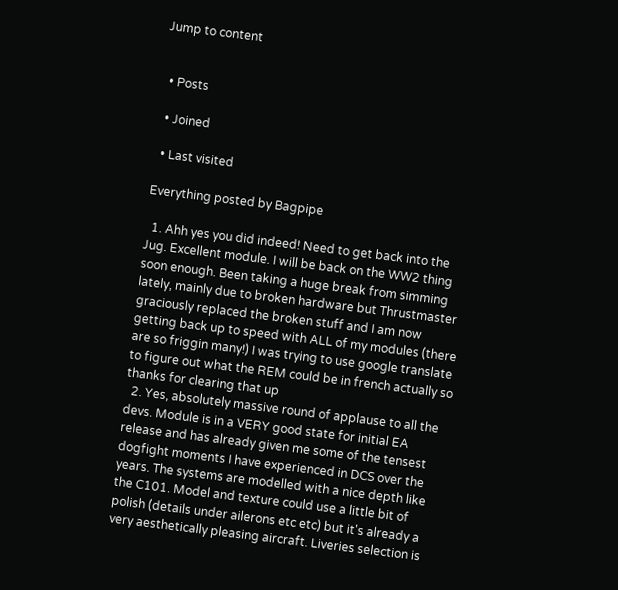Jump to content


  • Posts

  • Joined

  • Last visited

Everything posted by Bagpipe

  1. Ahh yes you did indeed! Need to get back into the Jug. Excellent module. I will be back on the WW2 thing soon enough. Been taking a huge break from simming lately, mainly due to broken hardware but Thrustmaster graciously replaced the broken stuff and I am now getting back up to speed with ALL of my modules (there are so friggin many!) I was trying to use google translate to figure out what the REM could be in french actually so thanks for clearing that up
  2. Yes, absolutely massive round of applause to all the devs. Module is in a VERY good state for initial EA release and has already given me some of the tensest dogfight moments I have experienced in DCS over the years. The systems are modelled with a nice depth like the C101. Model and texture could use a little bit of polish (details under ailerons etc etc) but it's already a very aesthetically pleasing aircraft. Liveries selection is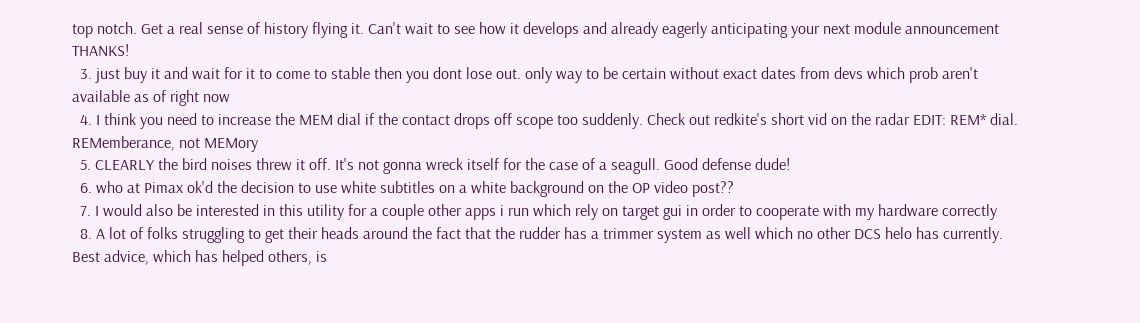top notch. Get a real sense of history flying it. Can't wait to see how it develops and already eagerly anticipating your next module announcement THANKS!
  3. just buy it and wait for it to come to stable then you dont lose out. only way to be certain without exact dates from devs which prob aren't available as of right now
  4. I think you need to increase the MEM dial if the contact drops off scope too suddenly. Check out redkite's short vid on the radar EDIT: REM* dial. REMemberance, not MEMory
  5. CLEARLY the bird noises threw it off. It's not gonna wreck itself for the case of a seagull. Good defense dude!
  6. who at Pimax ok'd the decision to use white subtitles on a white background on the OP video post??
  7. I would also be interested in this utility for a couple other apps i run which rely on target gui in order to cooperate with my hardware correctly
  8. A lot of folks struggling to get their heads around the fact that the rudder has a trimmer system as well which no other DCS helo has currently. Best advice, which has helped others, is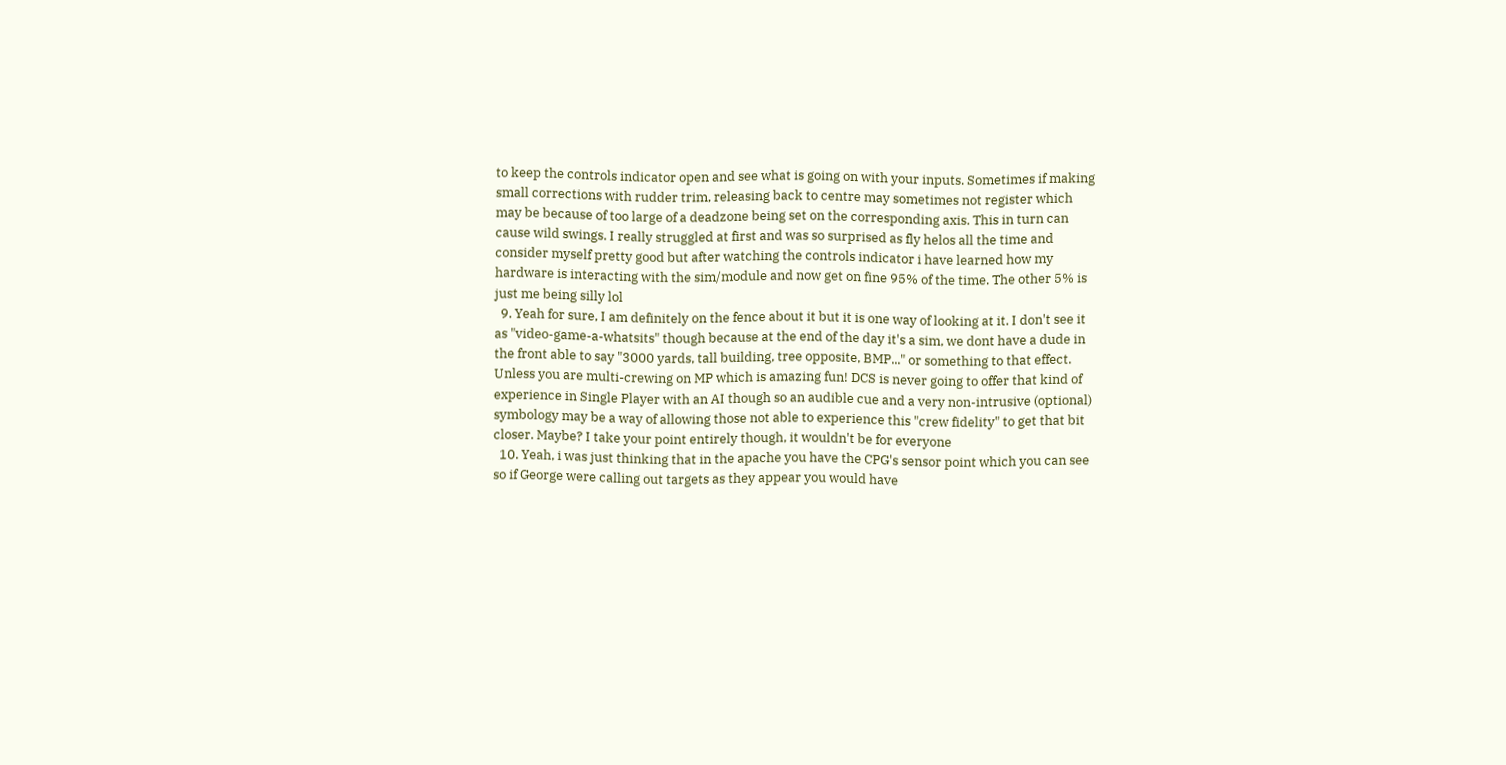to keep the controls indicator open and see what is going on with your inputs. Sometimes if making small corrections with rudder trim, releasing back to centre may sometimes not register which may be because of too large of a deadzone being set on the corresponding axis. This in turn can cause wild swings. I really struggled at first and was so surprised as fly helos all the time and consider myself pretty good but after watching the controls indicator i have learned how my hardware is interacting with the sim/module and now get on fine 95% of the time. The other 5% is just me being silly lol
  9. Yeah for sure, I am definitely on the fence about it but it is one way of looking at it. I don't see it as "video-game-a-whatsits" though because at the end of the day it's a sim, we dont have a dude in the front able to say "3000 yards, tall building, tree opposite, BMP..." or something to that effect. Unless you are multi-crewing on MP which is amazing fun! DCS is never going to offer that kind of experience in Single Player with an AI though so an audible cue and a very non-intrusive (optional) symbology may be a way of allowing those not able to experience this "crew fidelity" to get that bit closer. Maybe? I take your point entirely though, it wouldn't be for everyone
  10. Yeah, i was just thinking that in the apache you have the CPG's sensor point which you can see so if George were calling out targets as they appear you would have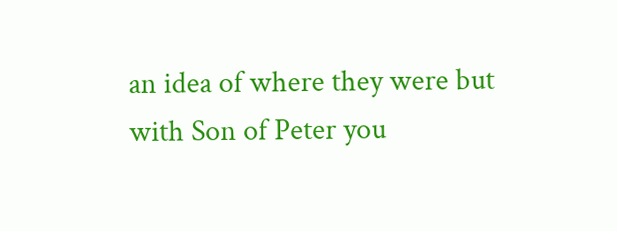an idea of where they were but with Son of Peter you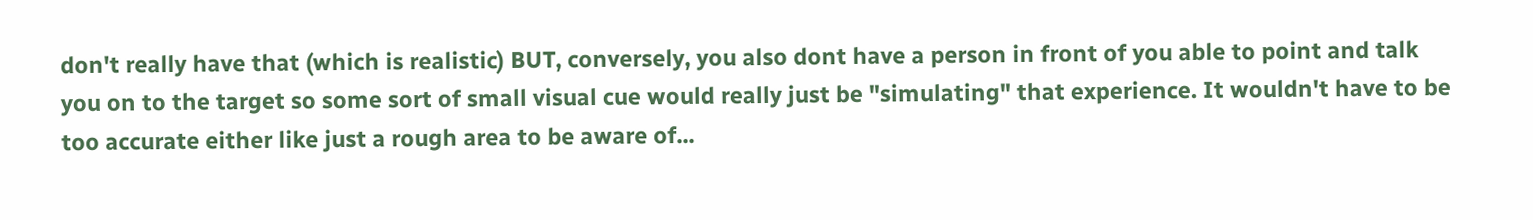don't really have that (which is realistic) BUT, conversely, you also dont have a person in front of you able to point and talk you on to the target so some sort of small visual cue would really just be "simulating" that experience. It wouldn't have to be too accurate either like just a rough area to be aware of...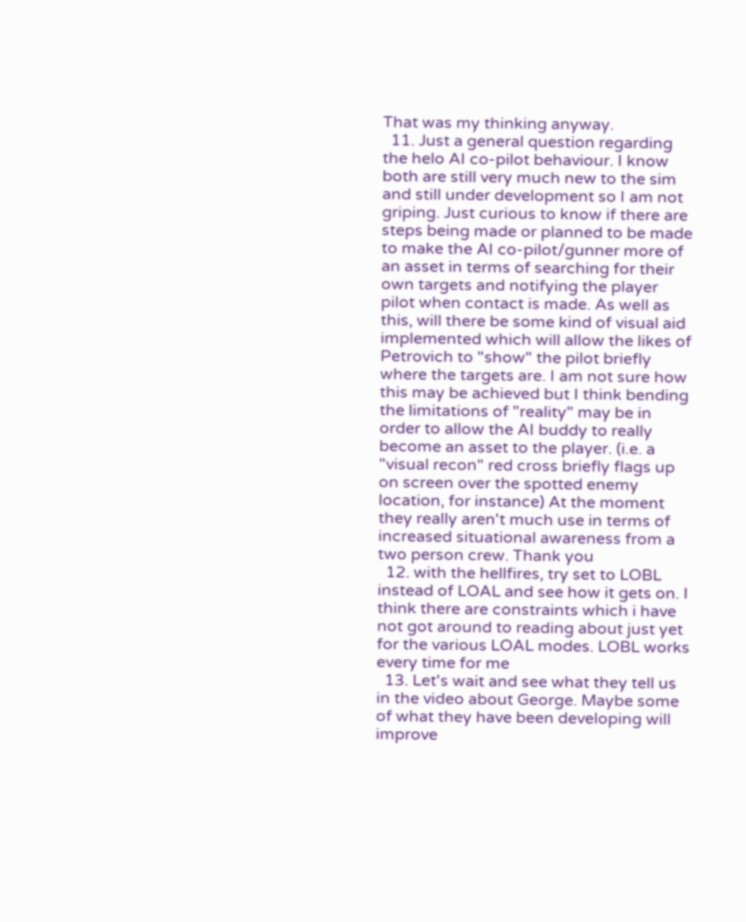That was my thinking anyway.
  11. Just a general question regarding the helo AI co-pilot behaviour. I know both are still very much new to the sim and still under development so I am not griping. Just curious to know if there are steps being made or planned to be made to make the AI co-pilot/gunner more of an asset in terms of searching for their own targets and notifying the player pilot when contact is made. As well as this, will there be some kind of visual aid implemented which will allow the likes of Petrovich to "show" the pilot briefly where the targets are. I am not sure how this may be achieved but I think bending the limitations of "reality" may be in order to allow the AI buddy to really become an asset to the player. (i.e. a "visual recon" red cross briefly flags up on screen over the spotted enemy location, for instance) At the moment they really aren't much use in terms of increased situational awareness from a two person crew. Thank you
  12. with the hellfires, try set to LOBL instead of LOAL and see how it gets on. I think there are constraints which i have not got around to reading about just yet for the various LOAL modes. LOBL works every time for me
  13. Let's wait and see what they tell us in the video about George. Maybe some of what they have been developing will improve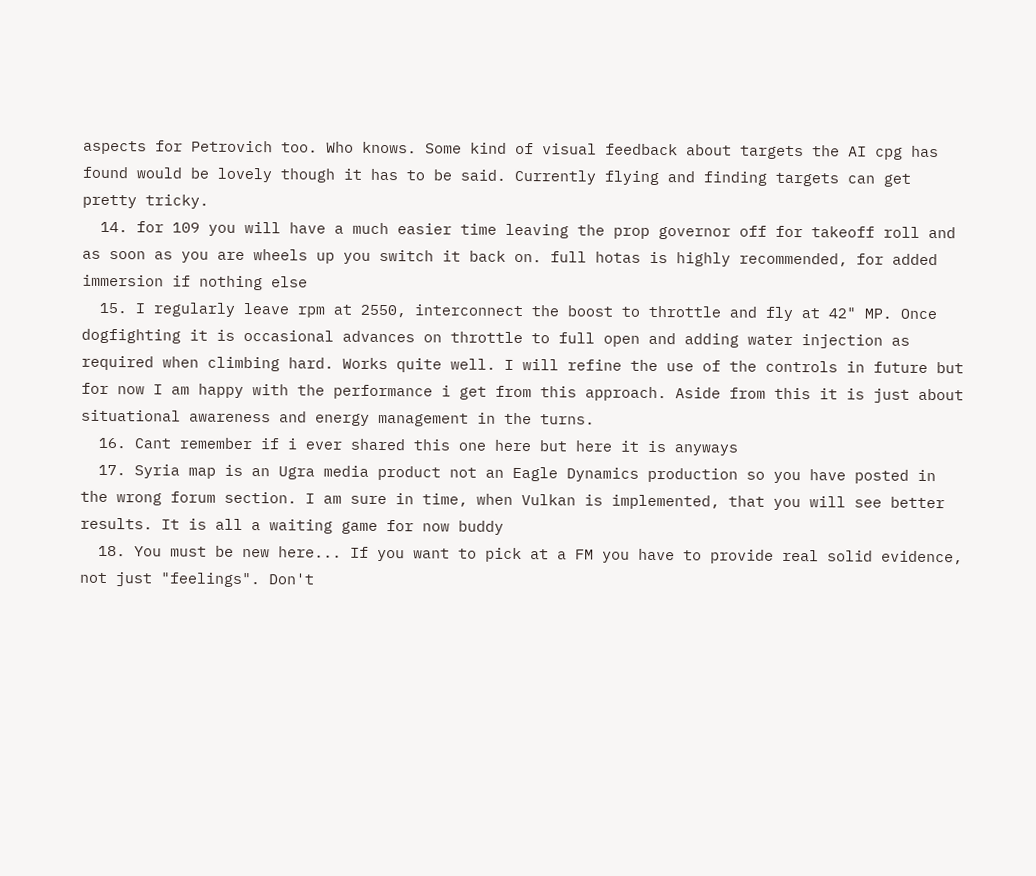aspects for Petrovich too. Who knows. Some kind of visual feedback about targets the AI cpg has found would be lovely though it has to be said. Currently flying and finding targets can get pretty tricky.
  14. for 109 you will have a much easier time leaving the prop governor off for takeoff roll and as soon as you are wheels up you switch it back on. full hotas is highly recommended, for added immersion if nothing else
  15. I regularly leave rpm at 2550, interconnect the boost to throttle and fly at 42" MP. Once dogfighting it is occasional advances on throttle to full open and adding water injection as required when climbing hard. Works quite well. I will refine the use of the controls in future but for now I am happy with the performance i get from this approach. Aside from this it is just about situational awareness and energy management in the turns.
  16. Cant remember if i ever shared this one here but here it is anyways
  17. Syria map is an Ugra media product not an Eagle Dynamics production so you have posted in the wrong forum section. I am sure in time, when Vulkan is implemented, that you will see better results. It is all a waiting game for now buddy
  18. You must be new here... If you want to pick at a FM you have to provide real solid evidence, not just "feelings". Don't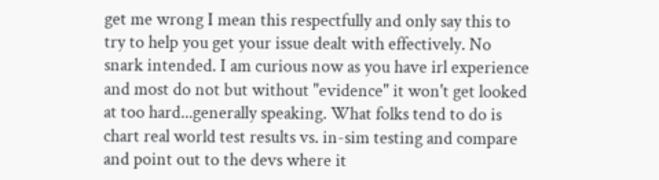get me wrong I mean this respectfully and only say this to try to help you get your issue dealt with effectively. No snark intended. I am curious now as you have irl experience and most do not but without "evidence" it won't get looked at too hard...generally speaking. What folks tend to do is chart real world test results vs. in-sim testing and compare and point out to the devs where it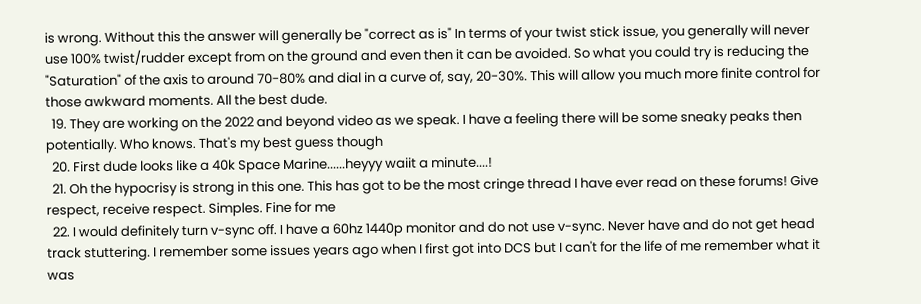is wrong. Without this the answer will generally be "correct as is" In terms of your twist stick issue, you generally will never use 100% twist/rudder except from on the ground and even then it can be avoided. So what you could try is reducing the "Saturation" of the axis to around 70-80% and dial in a curve of, say, 20-30%. This will allow you much more finite control for those awkward moments. All the best dude.
  19. They are working on the 2022 and beyond video as we speak. I have a feeling there will be some sneaky peaks then potentially. Who knows. That's my best guess though
  20. First dude looks like a 40k Space Marine......heyyy waiit a minute....!
  21. Oh the hypocrisy is strong in this one. This has got to be the most cringe thread I have ever read on these forums! Give respect, receive respect. Simples. Fine for me
  22. I would definitely turn v-sync off. I have a 60hz 1440p monitor and do not use v-sync. Never have and do not get head track stuttering. I remember some issues years ago when I first got into DCS but I can't for the life of me remember what it was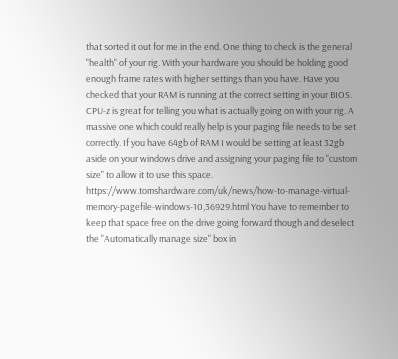that sorted it out for me in the end. One thing to check is the general "health" of your rig. With your hardware you should be holding good enough frame rates with higher settings than you have. Have you checked that your RAM is running at the correct setting in your BIOS. CPU-z is great for telling you what is actually going on with your rig. A massive one which could really help is your paging file needs to be set correctly. If you have 64gb of RAM I would be setting at least 32gb aside on your windows drive and assigning your paging file to "custom size" to allow it to use this space. https://www.tomshardware.com/uk/news/how-to-manage-virtual-memory-pagefile-windows-10,36929.html You have to remember to keep that space free on the drive going forward though and deselect the "Automatically manage size" box in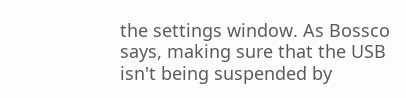the settings window. As Bossco says, making sure that the USB isn't being suspended by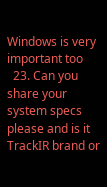Windows is very important too
  23. Can you share your system specs please and is it TrackIR brand or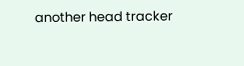another head tracker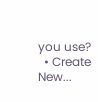you use?
  • Create New...